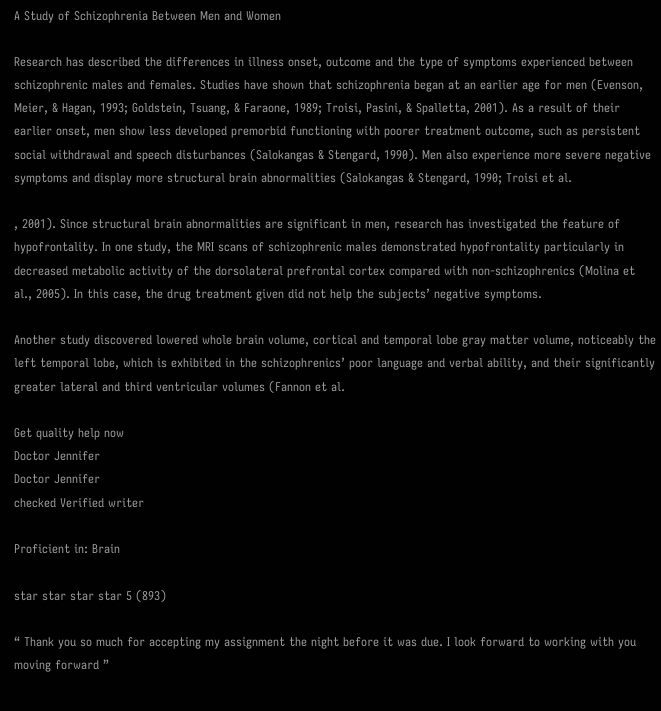A Study of Schizophrenia Between Men and Women

Research has described the differences in illness onset, outcome and the type of symptoms experienced between schizophrenic males and females. Studies have shown that schizophrenia began at an earlier age for men (Evenson, Meier, & Hagan, 1993; Goldstein, Tsuang, & Faraone, 1989; Troisi, Pasini, & Spalletta, 2001). As a result of their earlier onset, men show less developed premorbid functioning with poorer treatment outcome, such as persistent social withdrawal and speech disturbances (Salokangas & Stengard, 1990). Men also experience more severe negative symptoms and display more structural brain abnormalities (Salokangas & Stengard, 1990; Troisi et al.

, 2001). Since structural brain abnormalities are significant in men, research has investigated the feature of hypofrontality. In one study, the MRI scans of schizophrenic males demonstrated hypofrontality particularly in decreased metabolic activity of the dorsolateral prefrontal cortex compared with non-schizophrenics (Molina et al., 2005). In this case, the drug treatment given did not help the subjects’ negative symptoms.

Another study discovered lowered whole brain volume, cortical and temporal lobe gray matter volume, noticeably the left temporal lobe, which is exhibited in the schizophrenics’ poor language and verbal ability, and their significantly greater lateral and third ventricular volumes (Fannon et al.

Get quality help now
Doctor Jennifer
Doctor Jennifer
checked Verified writer

Proficient in: Brain

star star star star 5 (893)

“ Thank you so much for accepting my assignment the night before it was due. I look forward to working with you moving forward ”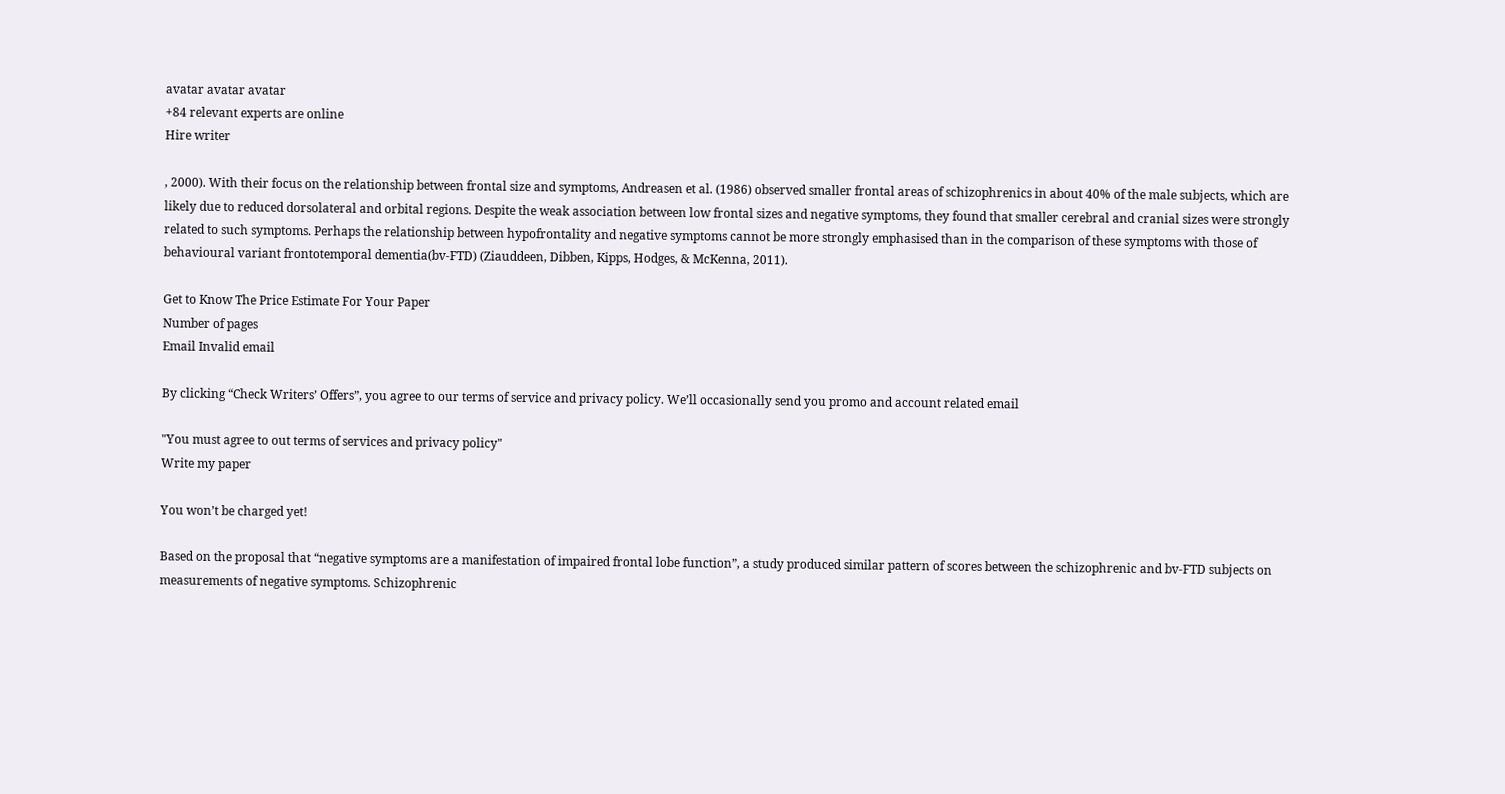avatar avatar avatar
+84 relevant experts are online
Hire writer

, 2000). With their focus on the relationship between frontal size and symptoms, Andreasen et al. (1986) observed smaller frontal areas of schizophrenics in about 40% of the male subjects, which are likely due to reduced dorsolateral and orbital regions. Despite the weak association between low frontal sizes and negative symptoms, they found that smaller cerebral and cranial sizes were strongly related to such symptoms. Perhaps the relationship between hypofrontality and negative symptoms cannot be more strongly emphasised than in the comparison of these symptoms with those of behavioural variant frontotemporal dementia(bv-FTD) (Ziauddeen, Dibben, Kipps, Hodges, & McKenna, 2011).

Get to Know The Price Estimate For Your Paper
Number of pages
Email Invalid email

By clicking “Check Writers’ Offers”, you agree to our terms of service and privacy policy. We’ll occasionally send you promo and account related email

"You must agree to out terms of services and privacy policy"
Write my paper

You won’t be charged yet!

Based on the proposal that “negative symptoms are a manifestation of impaired frontal lobe function”, a study produced similar pattern of scores between the schizophrenic and bv-FTD subjects on measurements of negative symptoms. Schizophrenic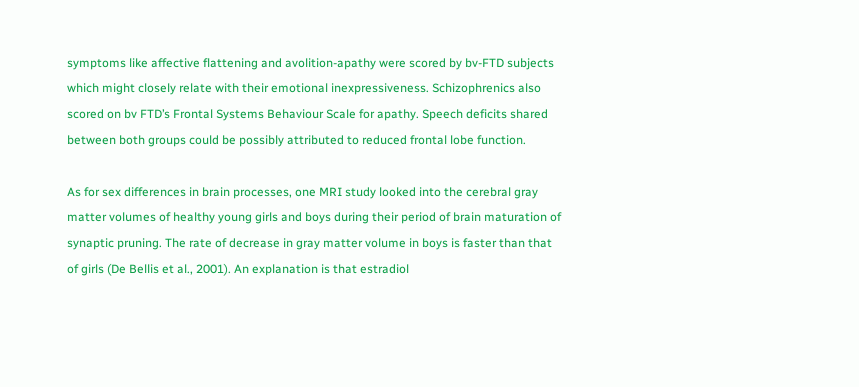symptoms like affective flattening and avolition-apathy were scored by bv-FTD subjects which might closely relate with their emotional inexpressiveness. Schizophrenics also scored on bv FTD’s Frontal Systems Behaviour Scale for apathy. Speech deficits shared between both groups could be possibly attributed to reduced frontal lobe function.

As for sex differences in brain processes, one MRI study looked into the cerebral gray matter volumes of healthy young girls and boys during their period of brain maturation of synaptic pruning. The rate of decrease in gray matter volume in boys is faster than that of girls (De Bellis et al., 2001). An explanation is that estradiol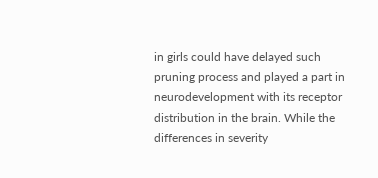in girls could have delayed such pruning process and played a part in neurodevelopment with its receptor distribution in the brain. While the differences in severity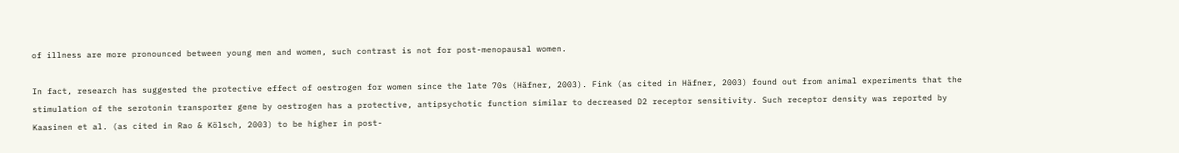of illness are more pronounced between young men and women, such contrast is not for post-menopausal women.

In fact, research has suggested the protective effect of oestrogen for women since the late 70s (Häfner, 2003). Fink (as cited in Häfner, 2003) found out from animal experiments that the stimulation of the serotonin transporter gene by oestrogen has a protective, antipsychotic function similar to decreased D2 receptor sensitivity. Such receptor density was reported by Kaasinen et al. (as cited in Rao & Kölsch, 2003) to be higher in post-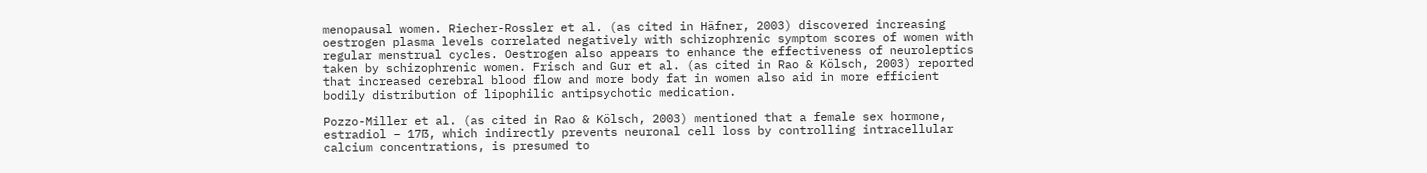menopausal women. Riecher-Rossler et al. (as cited in Häfner, 2003) discovered increasing oestrogen plasma levels correlated negatively with schizophrenic symptom scores of women with regular menstrual cycles. Oestrogen also appears to enhance the effectiveness of neuroleptics taken by schizophrenic women. Frisch and Gur et al. (as cited in Rao & Kölsch, 2003) reported that increased cerebral blood flow and more body fat in women also aid in more efficient bodily distribution of lipophilic antipsychotic medication.

Pozzo-Miller et al. (as cited in Rao & Kölsch, 2003) mentioned that a female sex hormone, estradiol – 17ẞ, which indirectly prevents neuronal cell loss by controlling intracellular calcium concentrations, is presumed to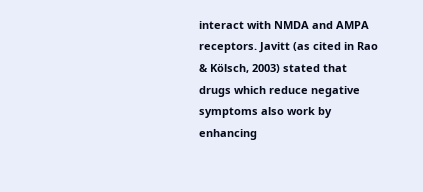interact with NMDA and AMPA receptors. Javitt (as cited in Rao & Kölsch, 2003) stated that drugs which reduce negative symptoms also work by enhancing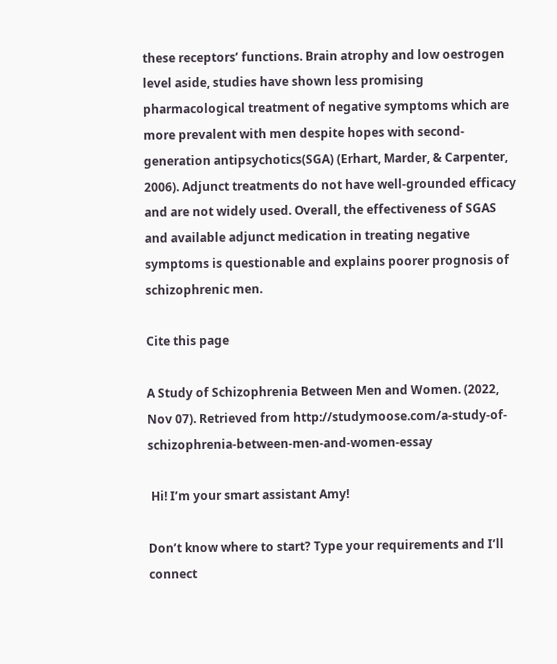these receptors’ functions. Brain atrophy and low oestrogen level aside, studies have shown less promising pharmacological treatment of negative symptoms which are more prevalent with men despite hopes with second-generation antipsychotics(SGA) (Erhart, Marder, & Carpenter, 2006). Adjunct treatments do not have well-grounded efficacy and are not widely used. Overall, the effectiveness of SGAS and available adjunct medication in treating negative symptoms is questionable and explains poorer prognosis of schizophrenic men.

Cite this page

A Study of Schizophrenia Between Men and Women. (2022, Nov 07). Retrieved from http://studymoose.com/a-study-of-schizophrenia-between-men-and-women-essay

 Hi! I’m your smart assistant Amy!

Don’t know where to start? Type your requirements and I’ll connect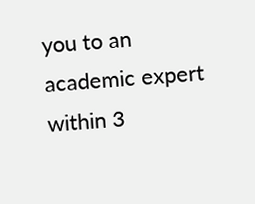you to an academic expert within 3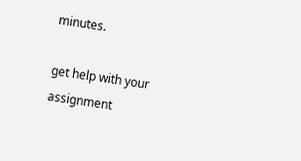minutes.

get help with your assignment